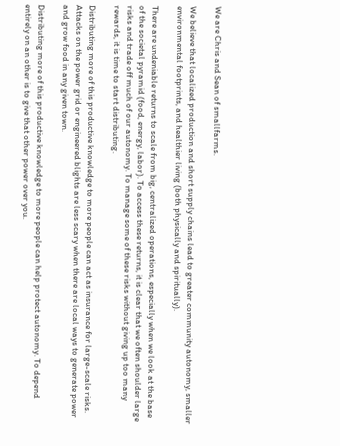We are Chris and Sean of smallfarms.

We believe that localized production and short supply chains lead to greater community autonomy, smaller environmental footprints, and healthier living (both physically and spiritually).

There are undeniable returns to scale from big, centralized operations, especially when we look at the base of the societal pyramid (food, energy, labor). To access these returns, it is clear that we often shoulder large risks and trade off much of our autonomy. To manage some of these risks without giving up too many rewards, it is time to start distributing.

Distributing more of this productive knowledge to more people can act as insurance for large-scale risks. Attacks on the power grid or engineered blights are less scary when there are local ways to generate power and grow food in any given town.

Distributing more of this productive knowledge to more people can help protect autonomy. To depend entirely on an other is to give that other power over you.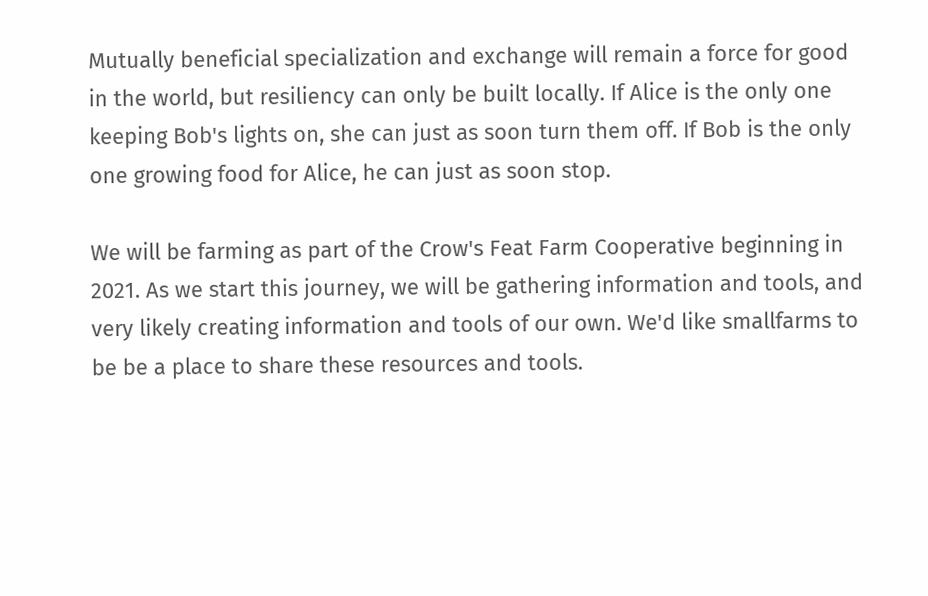Mutually beneficial specialization and exchange will remain a force for good in the world, but resiliency can only be built locally. If Alice is the only one keeping Bob's lights on, she can just as soon turn them off. If Bob is the only one growing food for Alice, he can just as soon stop.

We will be farming as part of the Crow's Feat Farm Cooperative beginning in 2021. As we start this journey, we will be gathering information and tools, and very likely creating information and tools of our own. We'd like smallfarms to be be a place to share these resources and tools.